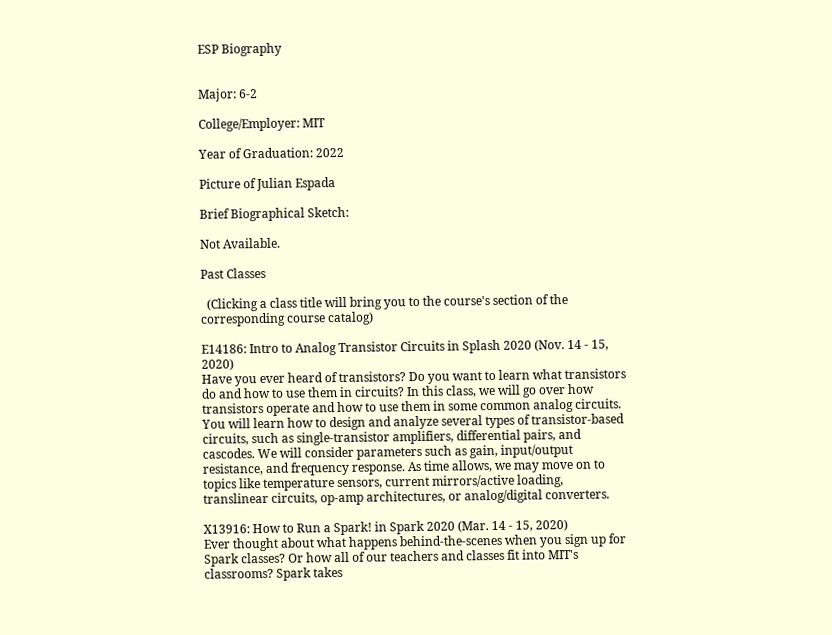ESP Biography


Major: 6-2

College/Employer: MIT

Year of Graduation: 2022

Picture of Julian Espada

Brief Biographical Sketch:

Not Available.

Past Classes

  (Clicking a class title will bring you to the course's section of the corresponding course catalog)

E14186: Intro to Analog Transistor Circuits in Splash 2020 (Nov. 14 - 15, 2020)
Have you ever heard of transistors? Do you want to learn what transistors do and how to use them in circuits? In this class, we will go over how transistors operate and how to use them in some common analog circuits. You will learn how to design and analyze several types of transistor-based circuits, such as single-transistor amplifiers, differential pairs, and cascodes. We will consider parameters such as gain, input/output resistance, and frequency response. As time allows, we may move on to topics like temperature sensors, current mirrors/active loading, translinear circuits, op-amp architectures, or analog/digital converters.

X13916: How to Run a Spark! in Spark 2020 (Mar. 14 - 15, 2020)
Ever thought about what happens behind-the-scenes when you sign up for Spark classes? Or how all of our teachers and classes fit into MIT's classrooms? Spark takes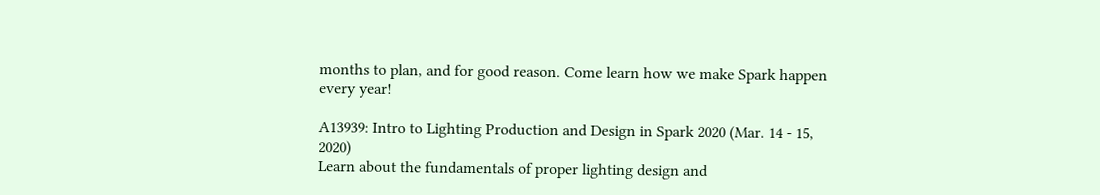months to plan, and for good reason. Come learn how we make Spark happen every year!

A13939: Intro to Lighting Production and Design in Spark 2020 (Mar. 14 - 15, 2020)
Learn about the fundamentals of proper lighting design and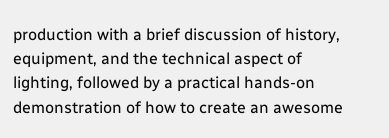production with a brief discussion of history, equipment, and the technical aspect of lighting, followed by a practical hands-on demonstration of how to create an awesome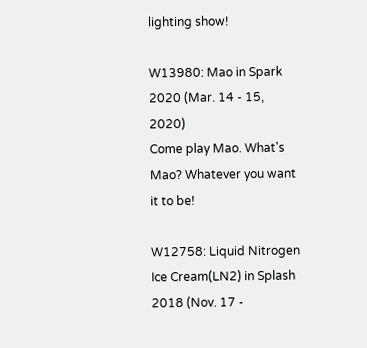lighting show!

W13980: Mao in Spark 2020 (Mar. 14 - 15, 2020)
Come play Mao. What's Mao? Whatever you want it to be!

W12758: Liquid Nitrogen Ice Cream(LN2) in Splash 2018 (Nov. 17 -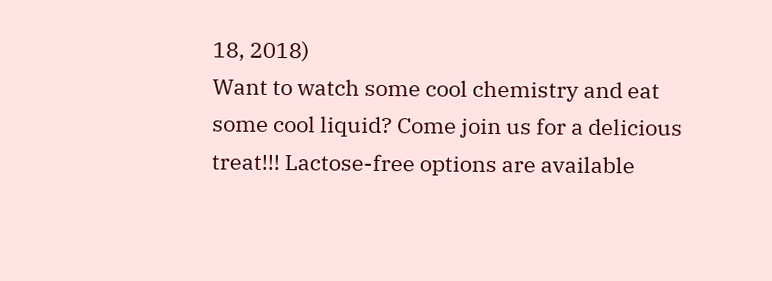18, 2018)
Want to watch some cool chemistry and eat some cool liquid? Come join us for a delicious treat!!! Lactose-free options are available